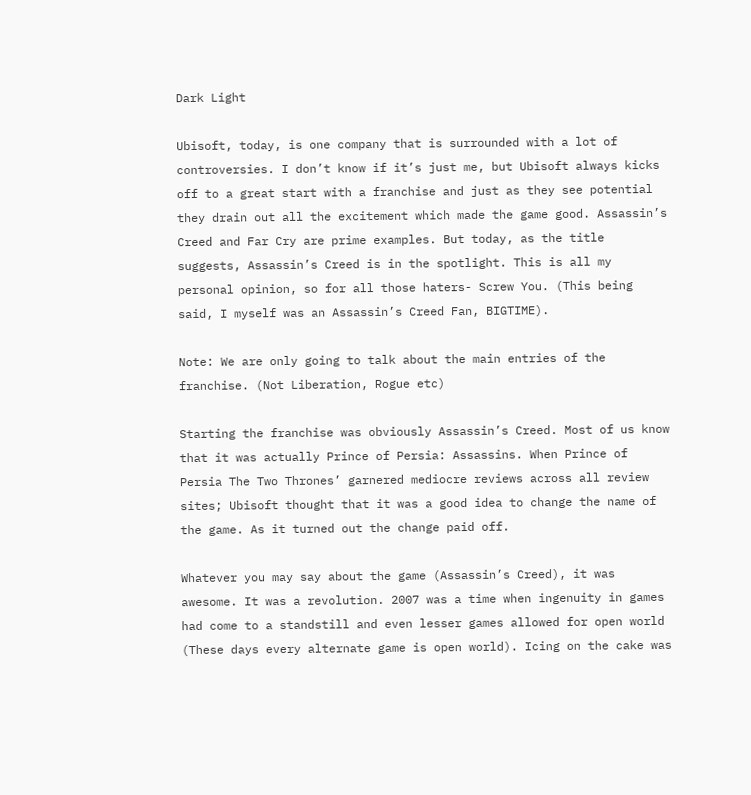Dark Light

Ubisoft, today, is one company that is surrounded with a lot of controversies. I don’t know if it’s just me, but Ubisoft always kicks off to a great start with a franchise and just as they see potential they drain out all the excitement which made the game good. Assassin’s Creed and Far Cry are prime examples. But today, as the title suggests, Assassin’s Creed is in the spotlight. This is all my personal opinion, so for all those haters- Screw You. (This being said, I myself was an Assassin’s Creed Fan, BIGTIME).

Note: We are only going to talk about the main entries of the franchise. (Not Liberation, Rogue etc)

Starting the franchise was obviously Assassin’s Creed. Most of us know that it was actually Prince of Persia: Assassins. When Prince of Persia The Two Thrones’ garnered mediocre reviews across all review sites; Ubisoft thought that it was a good idea to change the name of the game. As it turned out the change paid off.

Whatever you may say about the game (Assassin’s Creed), it was awesome. It was a revolution. 2007 was a time when ingenuity in games had come to a standstill and even lesser games allowed for open world (These days every alternate game is open world). Icing on the cake was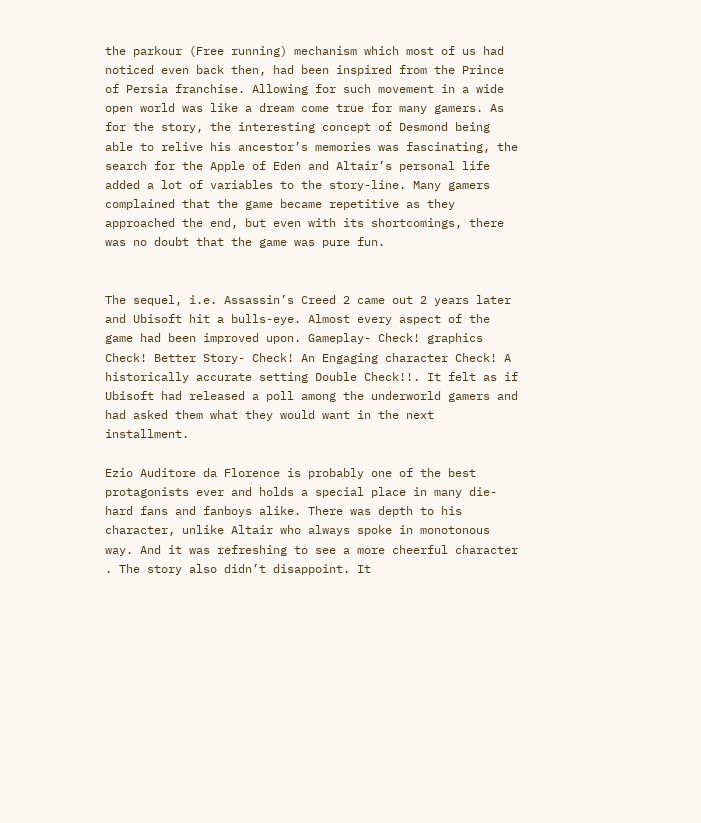the parkour (Free running) mechanism which most of us had noticed even back then, had been inspired from the Prince of Persia franchise. Allowing for such movement in a wide open world was like a dream come true for many gamers. As for the story, the interesting concept of Desmond being able to relive his ancestor’s memories was fascinating, the search for the Apple of Eden and Altair’s personal life added a lot of variables to the story-line. Many gamers complained that the game became repetitive as they approached the end, but even with its shortcomings, there was no doubt that the game was pure fun.


The sequel, i.e. Assassin’s Creed 2 came out 2 years later and Ubisoft hit a bulls-eye. Almost every aspect of the game had been improved upon. Gameplay- Check! graphics Check! Better Story- Check! An Engaging character Check! A historically accurate setting Double Check!!. It felt as if Ubisoft had released a poll among the underworld gamers and had asked them what they would want in the next installment.

Ezio Auditore da Florence is probably one of the best protagonists ever and holds a special place in many die-hard fans and fanboys alike. There was depth to his character, unlike Altair who always spoke in monotonous way. And it was refreshing to see a more cheerful character . The story also didn’t disappoint. It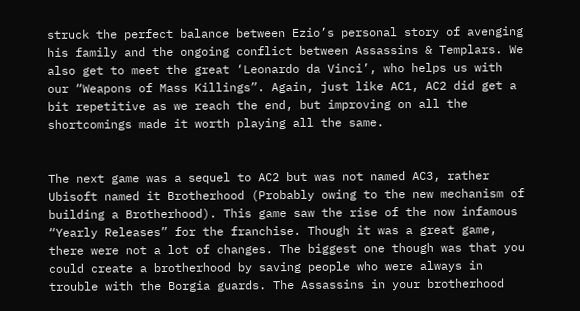struck the perfect balance between Ezio’s personal story of avenging his family and the ongoing conflict between Assassins & Templars. We also get to meet the great ‘Leonardo da Vinci’, who helps us with our “Weapons of Mass Killings”. Again, just like AC1, AC2 did get a bit repetitive as we reach the end, but improving on all the shortcomings made it worth playing all the same.


The next game was a sequel to AC2 but was not named AC3, rather Ubisoft named it Brotherhood (Probably owing to the new mechanism of building a Brotherhood). This game saw the rise of the now infamous “Yearly Releases” for the franchise. Though it was a great game, there were not a lot of changes. The biggest one though was that you could create a brotherhood by saving people who were always in trouble with the Borgia guards. The Assassins in your brotherhood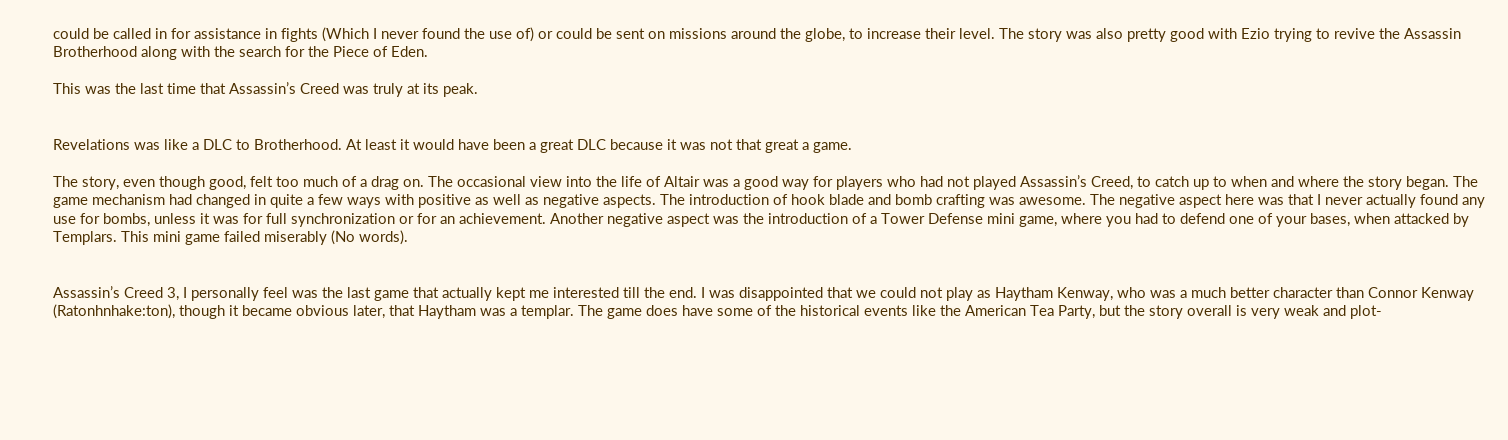could be called in for assistance in fights (Which I never found the use of) or could be sent on missions around the globe, to increase their level. The story was also pretty good with Ezio trying to revive the Assassin Brotherhood along with the search for the Piece of Eden.

This was the last time that Assassin’s Creed was truly at its peak.


Revelations was like a DLC to Brotherhood. At least it would have been a great DLC because it was not that great a game.

The story, even though good, felt too much of a drag on. The occasional view into the life of Altair was a good way for players who had not played Assassin’s Creed, to catch up to when and where the story began. The game mechanism had changed in quite a few ways with positive as well as negative aspects. The introduction of hook blade and bomb crafting was awesome. The negative aspect here was that I never actually found any use for bombs, unless it was for full synchronization or for an achievement. Another negative aspect was the introduction of a Tower Defense mini game, where you had to defend one of your bases, when attacked by Templars. This mini game failed miserably (No words).


Assassin’s Creed 3, I personally feel was the last game that actually kept me interested till the end. I was disappointed that we could not play as Haytham Kenway, who was a much better character than Connor Kenway (Ratonhnhake:ton), though it became obvious later, that Haytham was a templar. The game does have some of the historical events like the American Tea Party, but the story overall is very weak and plot-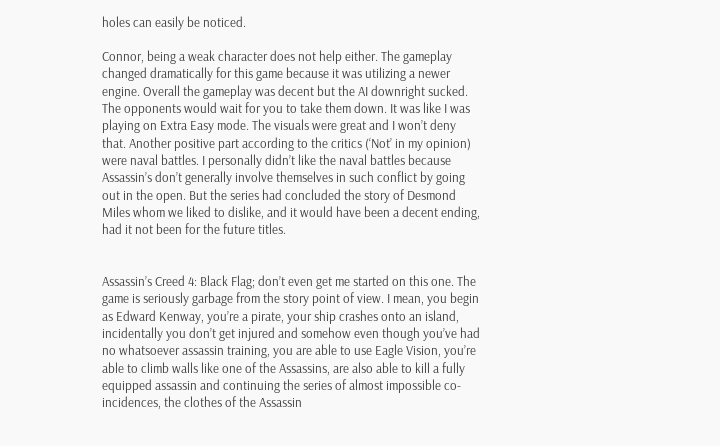holes can easily be noticed.

Connor, being a weak character does not help either. The gameplay changed dramatically for this game because it was utilizing a newer engine. Overall the gameplay was decent but the AI downright sucked. The opponents would wait for you to take them down. It was like I was playing on Extra Easy mode. The visuals were great and I won’t deny that. Another positive part according to the critics (‘Not’ in my opinion) were naval battles. I personally didn’t like the naval battles because Assassin’s don’t generally involve themselves in such conflict by going out in the open. But the series had concluded the story of Desmond Miles whom we liked to dislike, and it would have been a decent ending, had it not been for the future titles.


Assassin’s Creed 4: Black Flag; don’t even get me started on this one. The game is seriously garbage from the story point of view. I mean, you begin as Edward Kenway, you’re a pirate, your ship crashes onto an island, incidentally you don’t get injured and somehow even though you’ve had no whatsoever assassin training, you are able to use Eagle Vision, you’re able to climb walls like one of the Assassins, are also able to kill a fully equipped assassin and continuing the series of almost impossible co-incidences, the clothes of the Assassin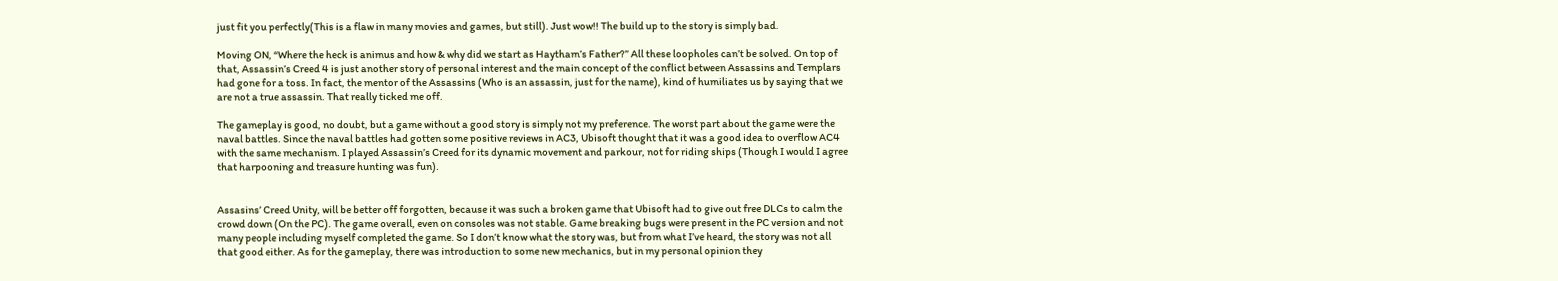just fit you perfectly(This is a flaw in many movies and games, but still). Just wow!! The build up to the story is simply bad.

Moving ON, “Where the heck is animus and how & why did we start as Haytham’s Father?” All these loopholes can’t be solved. On top of that, Assassin’s Creed 4 is just another story of personal interest and the main concept of the conflict between Assassins and Templars had gone for a toss. In fact, the mentor of the Assassins (Who is an assassin, just for the name), kind of humiliates us by saying that we are not a true assassin. That really ticked me off.

The gameplay is good, no doubt, but a game without a good story is simply not my preference. The worst part about the game were the naval battles. Since the naval battles had gotten some positive reviews in AC3, Ubisoft thought that it was a good idea to overflow AC4 with the same mechanism. I played Assassin’s Creed for its dynamic movement and parkour, not for riding ships (Though I would I agree that harpooning and treasure hunting was fun).


Assasins’ Creed Unity, will be better off forgotten, because it was such a broken game that Ubisoft had to give out free DLCs to calm the crowd down (On the PC). The game overall, even on consoles was not stable. Game breaking bugs were present in the PC version and not many people including myself completed the game. So I don’t know what the story was, but from what I’ve heard, the story was not all that good either. As for the gameplay, there was introduction to some new mechanics, but in my personal opinion they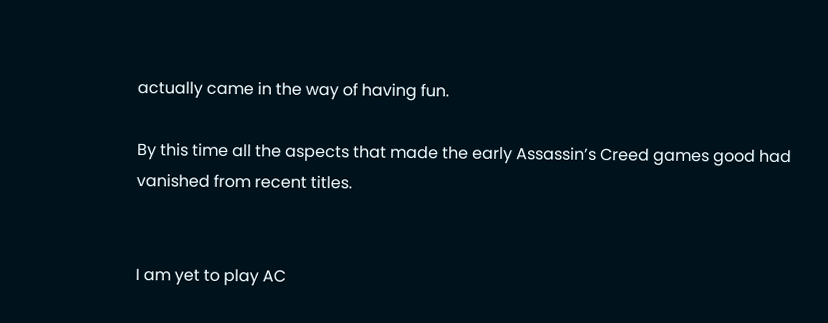actually came in the way of having fun.

By this time all the aspects that made the early Assassin’s Creed games good had vanished from recent titles.


I am yet to play AC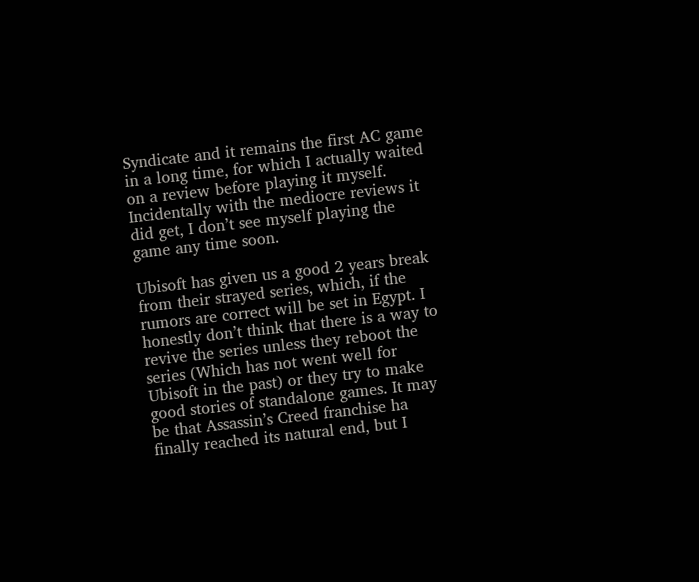Syndicate and it remains the first AC game in a long time, for which I actually waited on a review before playing it myself. Incidentally with the mediocre reviews it did get, I don’t see myself playing the game any time soon.

Ubisoft has given us a good 2 years break from their strayed series, which, if the rumors are correct will be set in Egypt. I honestly don’t think that there is a way to revive the series unless they reboot the series (Which has not went well for Ubisoft in the past) or they try to make good stories of standalone games. It may be that Assassin’s Creed franchise ha finally reached its natural end, but I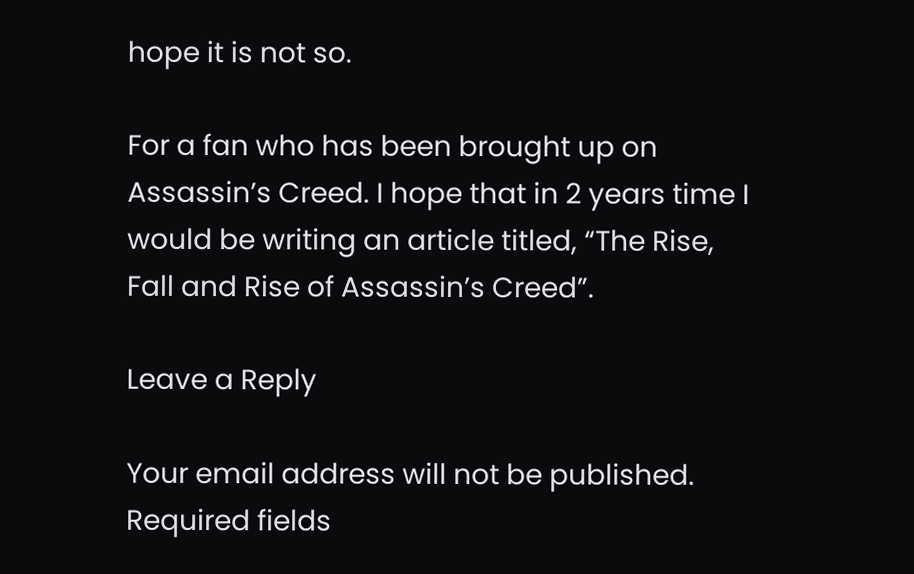hope it is not so.

For a fan who has been brought up on Assassin’s Creed. I hope that in 2 years time I would be writing an article titled, “The Rise, Fall and Rise of Assassin’s Creed”.

Leave a Reply

Your email address will not be published. Required fields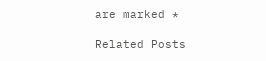are marked *

Related Posts